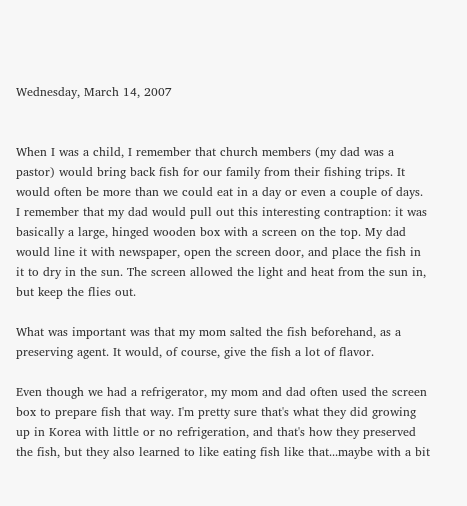Wednesday, March 14, 2007


When I was a child, I remember that church members (my dad was a pastor) would bring back fish for our family from their fishing trips. It would often be more than we could eat in a day or even a couple of days. I remember that my dad would pull out this interesting contraption: it was basically a large, hinged wooden box with a screen on the top. My dad would line it with newspaper, open the screen door, and place the fish in it to dry in the sun. The screen allowed the light and heat from the sun in, but keep the flies out.

What was important was that my mom salted the fish beforehand, as a preserving agent. It would, of course, give the fish a lot of flavor.

Even though we had a refrigerator, my mom and dad often used the screen box to prepare fish that way. I'm pretty sure that's what they did growing up in Korea with little or no refrigeration, and that's how they preserved the fish, but they also learned to like eating fish like that...maybe with a bit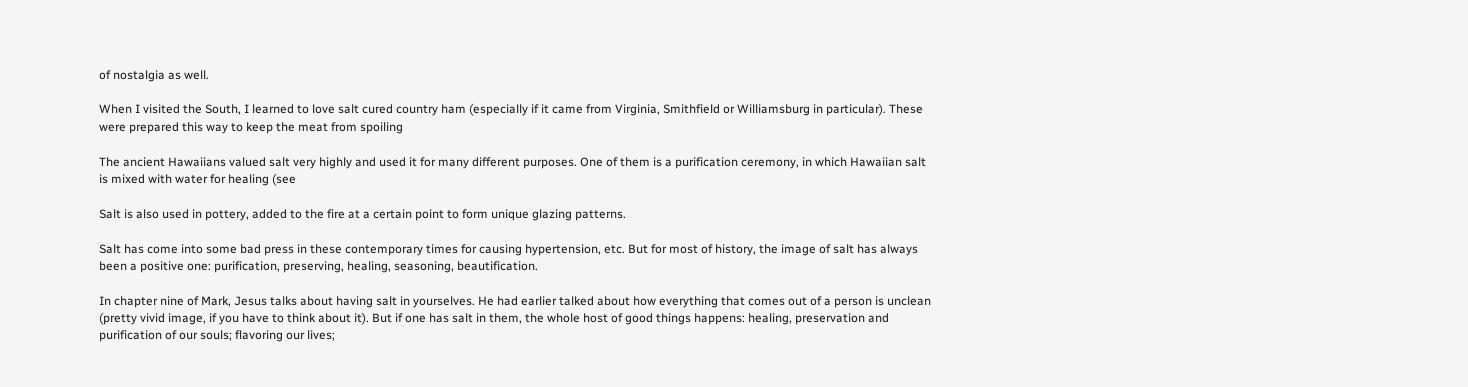of nostalgia as well.

When I visited the South, I learned to love salt cured country ham (especially if it came from Virginia, Smithfield or Williamsburg in particular). These were prepared this way to keep the meat from spoiling

The ancient Hawaiians valued salt very highly and used it for many different purposes. One of them is a purification ceremony, in which Hawaiian salt is mixed with water for healing (see

Salt is also used in pottery, added to the fire at a certain point to form unique glazing patterns.

Salt has come into some bad press in these contemporary times for causing hypertension, etc. But for most of history, the image of salt has always been a positive one: purification, preserving, healing, seasoning, beautification.

In chapter nine of Mark, Jesus talks about having salt in yourselves. He had earlier talked about how everything that comes out of a person is unclean (pretty vivid image, if you have to think about it). But if one has salt in them, the whole host of good things happens: healing, preservation and purification of our souls; flavoring our lives;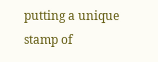putting a unique stamp of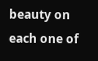beauty on each one of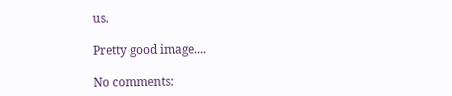us.

Pretty good image....

No comments: